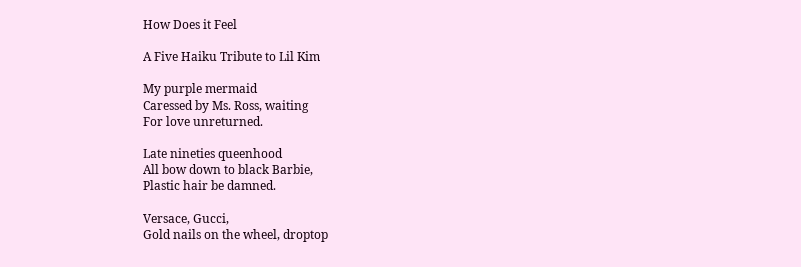How Does it Feel

A Five Haiku Tribute to Lil Kim

My purple mermaid
Caressed by Ms. Ross, waiting
For love unreturned.

Late nineties queenhood
All bow down to black Barbie,
Plastic hair be damned.

Versace, Gucci,
Gold nails on the wheel, droptop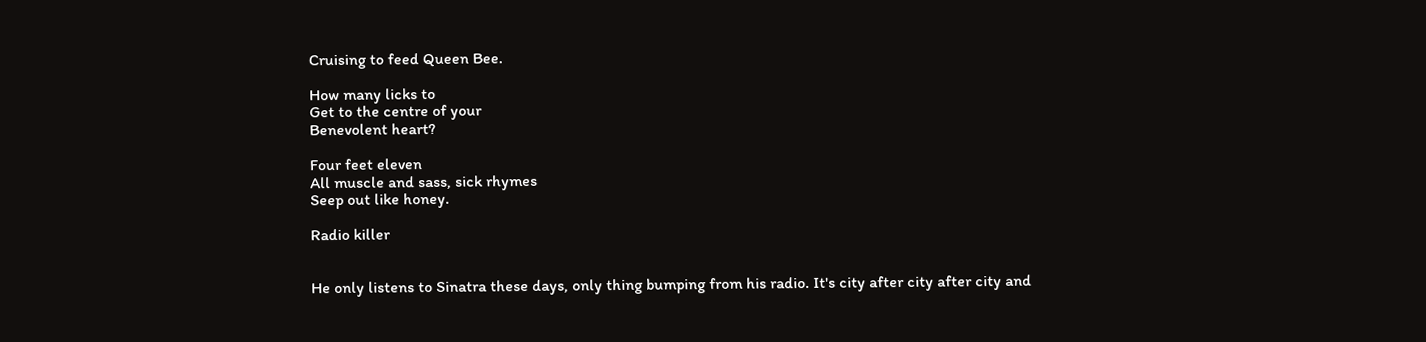Cruising to feed Queen Bee.

How many licks to
Get to the centre of your
Benevolent heart?

Four feet eleven
All muscle and sass, sick rhymes
Seep out like honey.

Radio killer


He only listens to Sinatra these days, only thing bumping from his radio. It's city after city after city and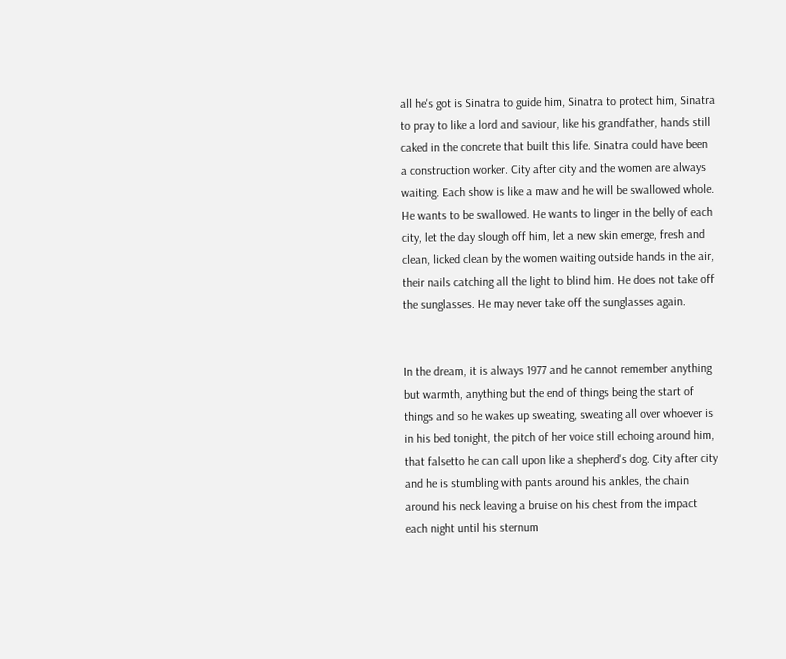all he's got is Sinatra to guide him, Sinatra to protect him, Sinatra to pray to like a lord and saviour, like his grandfather, hands still caked in the concrete that built this life. Sinatra could have been a construction worker. City after city and the women are always waiting. Each show is like a maw and he will be swallowed whole. He wants to be swallowed. He wants to linger in the belly of each city, let the day slough off him, let a new skin emerge, fresh and clean, licked clean by the women waiting outside hands in the air, their nails catching all the light to blind him. He does not take off the sunglasses. He may never take off the sunglasses again.


In the dream, it is always 1977 and he cannot remember anything but warmth, anything but the end of things being the start of things and so he wakes up sweating, sweating all over whoever is in his bed tonight, the pitch of her voice still echoing around him, that falsetto he can call upon like a shepherd's dog. City after city and he is stumbling with pants around his ankles, the chain around his neck leaving a bruise on his chest from the impact each night until his sternum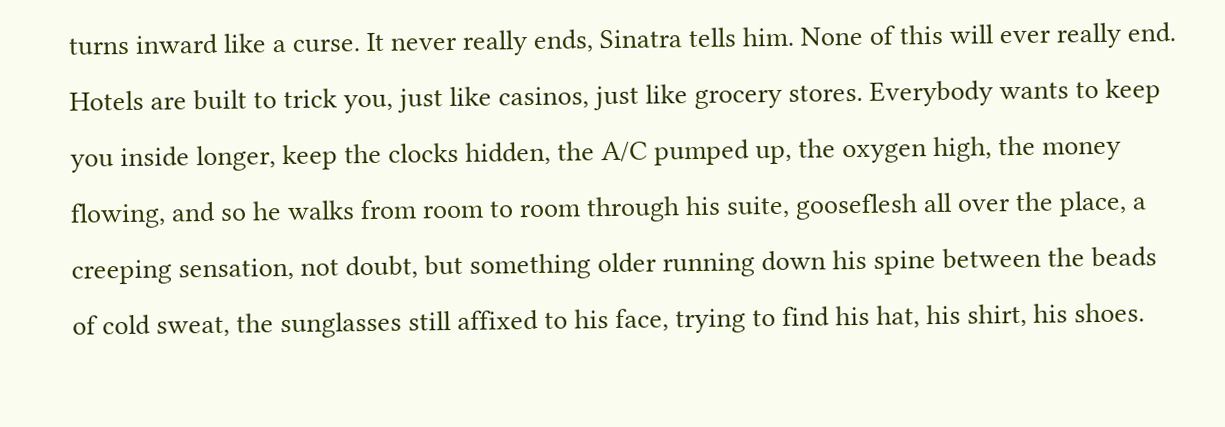turns inward like a curse. It never really ends, Sinatra tells him. None of this will ever really end.
Hotels are built to trick you, just like casinos, just like grocery stores. Everybody wants to keep you inside longer, keep the clocks hidden, the A/C pumped up, the oxygen high, the money flowing, and so he walks from room to room through his suite, gooseflesh all over the place, a creeping sensation, not doubt, but something older running down his spine between the beads of cold sweat, the sunglasses still affixed to his face, trying to find his hat, his shirt, his shoes.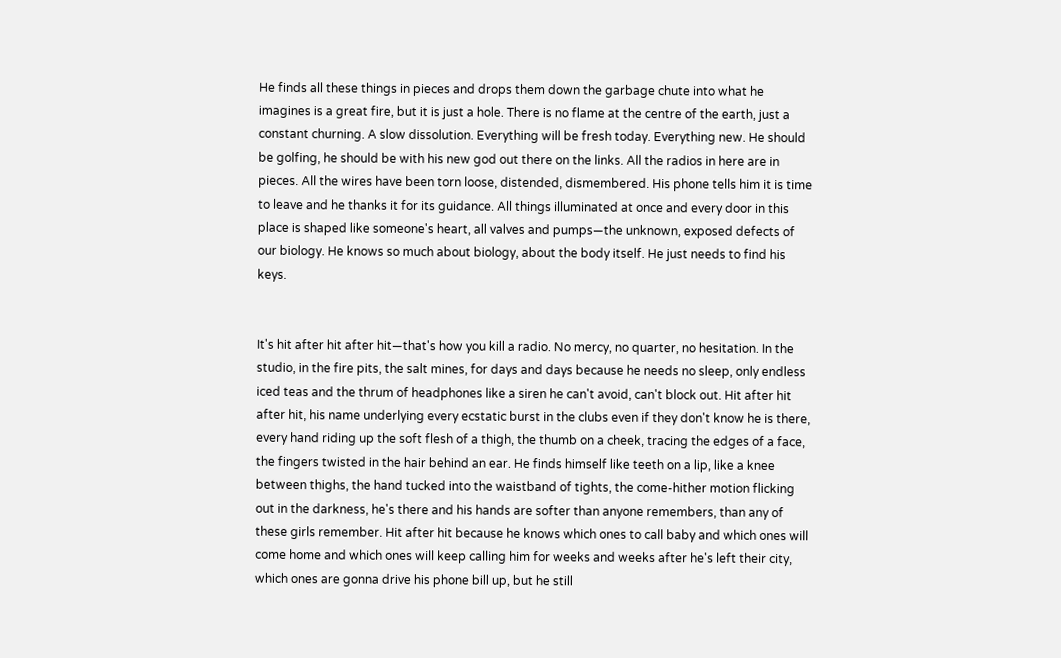He finds all these things in pieces and drops them down the garbage chute into what he imagines is a great fire, but it is just a hole. There is no flame at the centre of the earth, just a constant churning. A slow dissolution. Everything will be fresh today. Everything new. He should be golfing, he should be with his new god out there on the links. All the radios in here are in pieces. All the wires have been torn loose, distended, dismembered. His phone tells him it is time to leave and he thanks it for its guidance. All things illuminated at once and every door in this place is shaped like someone's heart, all valves and pumps—the unknown, exposed defects of our biology. He knows so much about biology, about the body itself. He just needs to find his keys.


It's hit after hit after hit—that's how you kill a radio. No mercy, no quarter, no hesitation. In the studio, in the fire pits, the salt mines, for days and days because he needs no sleep, only endless iced teas and the thrum of headphones like a siren he can't avoid, can't block out. Hit after hit after hit, his name underlying every ecstatic burst in the clubs even if they don't know he is there, every hand riding up the soft flesh of a thigh, the thumb on a cheek, tracing the edges of a face, the fingers twisted in the hair behind an ear. He finds himself like teeth on a lip, like a knee between thighs, the hand tucked into the waistband of tights, the come-hither motion flicking out in the darkness, he's there and his hands are softer than anyone remembers, than any of these girls remember. Hit after hit because he knows which ones to call baby and which ones will come home and which ones will keep calling him for weeks and weeks after he's left their city, which ones are gonna drive his phone bill up, but he still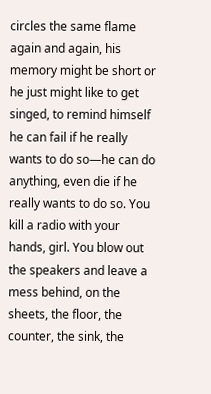circles the same flame again and again, his memory might be short or he just might like to get singed, to remind himself he can fail if he really wants to do so—he can do anything, even die if he really wants to do so. You kill a radio with your hands, girl. You blow out the speakers and leave a mess behind, on the sheets, the floor, the counter, the sink, the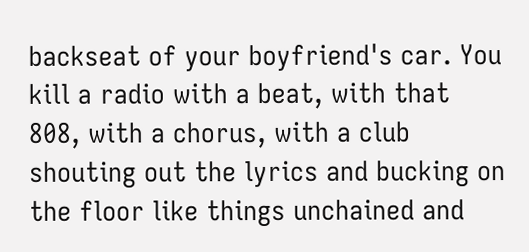backseat of your boyfriend's car. You kill a radio with a beat, with that 808, with a chorus, with a club shouting out the lyrics and bucking on the floor like things unchained and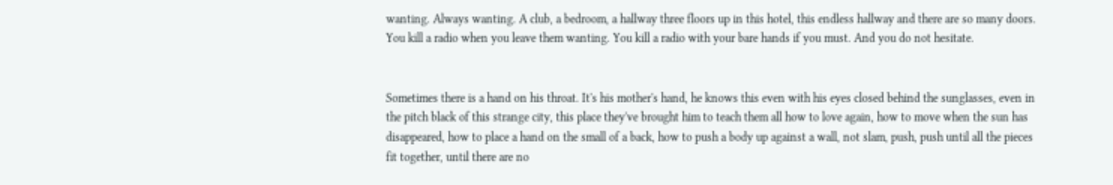wanting. Always wanting. A club, a bedroom, a hallway three floors up in this hotel, this endless hallway and there are so many doors. You kill a radio when you leave them wanting. You kill a radio with your bare hands if you must. And you do not hesitate.


Sometimes there is a hand on his throat. It's his mother's hand, he knows this even with his eyes closed behind the sunglasses, even in the pitch black of this strange city, this place they've brought him to teach them all how to love again, how to move when the sun has disappeared, how to place a hand on the small of a back, how to push a body up against a wall, not slam, push, push until all the pieces fit together, until there are no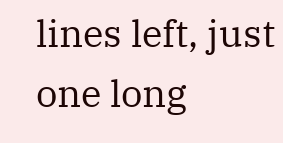lines left, just one long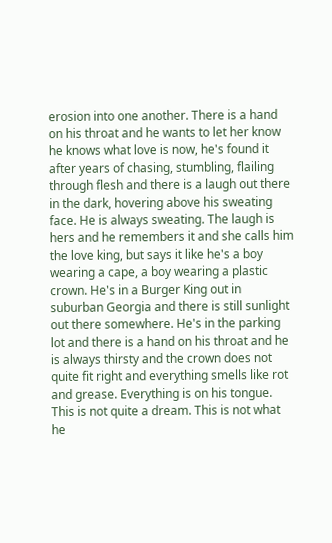erosion into one another. There is a hand on his throat and he wants to let her know he knows what love is now, he's found it after years of chasing, stumbling, flailing through flesh and there is a laugh out there in the dark, hovering above his sweating face. He is always sweating. The laugh is hers and he remembers it and she calls him the love king, but says it like he's a boy wearing a cape, a boy wearing a plastic crown. He's in a Burger King out in suburban Georgia and there is still sunlight out there somewhere. He's in the parking lot and there is a hand on his throat and he is always thirsty and the crown does not quite fit right and everything smells like rot and grease. Everything is on his tongue. This is not quite a dream. This is not what he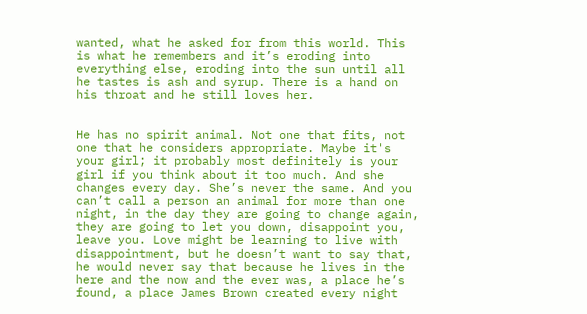wanted, what he asked for from this world. This is what he remembers and it’s eroding into everything else, eroding into the sun until all he tastes is ash and syrup. There is a hand on his throat and he still loves her.


He has no spirit animal. Not one that fits, not one that he considers appropriate. Maybe it's your girl; it probably most definitely is your girl if you think about it too much. And she changes every day. She’s never the same. And you can’t call a person an animal for more than one night, in the day they are going to change again, they are going to let you down, disappoint you, leave you. Love might be learning to live with disappointment, but he doesn’t want to say that, he would never say that because he lives in the here and the now and the ever was, a place he’s found, a place James Brown created every night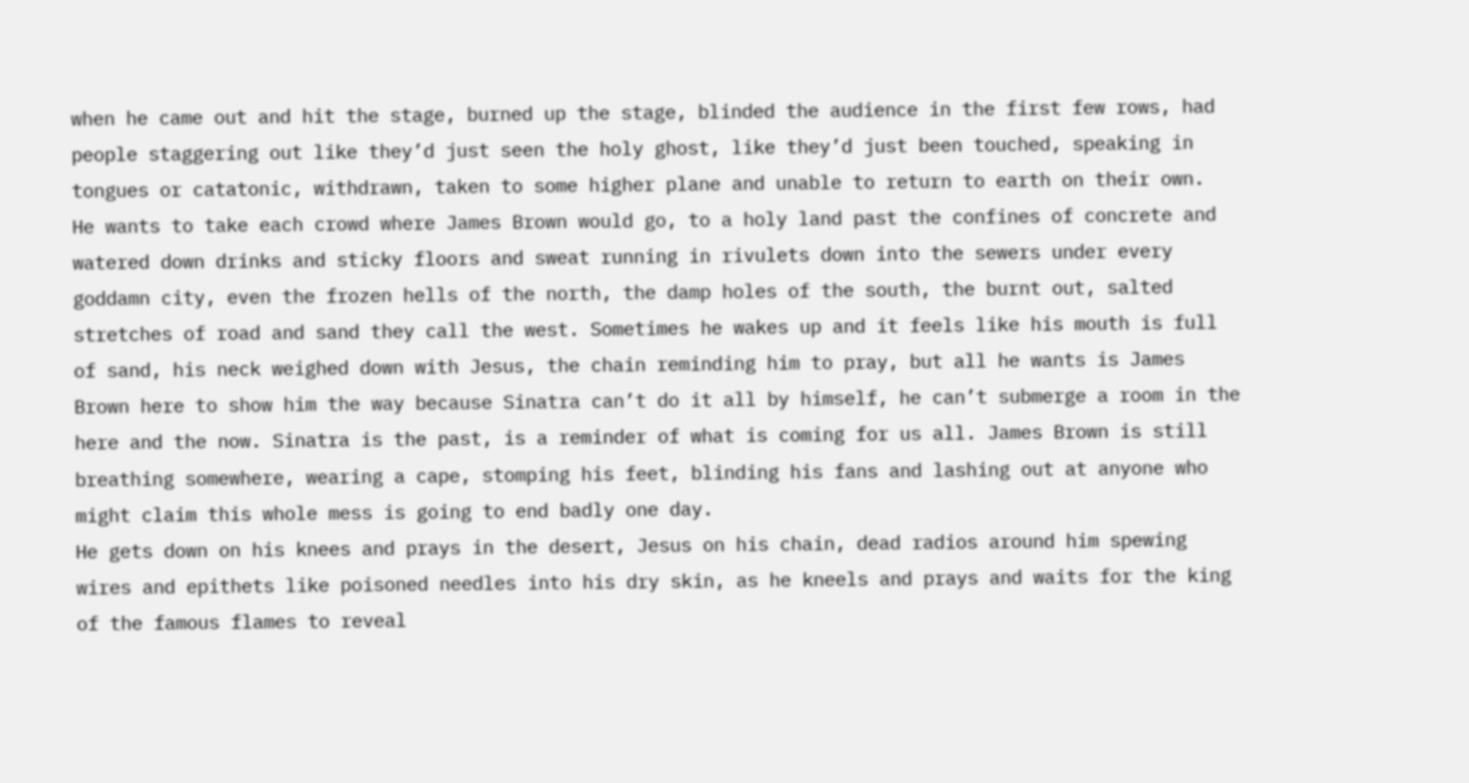when he came out and hit the stage, burned up the stage, blinded the audience in the first few rows, had people staggering out like they’d just seen the holy ghost, like they’d just been touched, speaking in tongues or catatonic, withdrawn, taken to some higher plane and unable to return to earth on their own.
He wants to take each crowd where James Brown would go, to a holy land past the confines of concrete and watered down drinks and sticky floors and sweat running in rivulets down into the sewers under every goddamn city, even the frozen hells of the north, the damp holes of the south, the burnt out, salted stretches of road and sand they call the west. Sometimes he wakes up and it feels like his mouth is full of sand, his neck weighed down with Jesus, the chain reminding him to pray, but all he wants is James Brown here to show him the way because Sinatra can’t do it all by himself, he can’t submerge a room in the here and the now. Sinatra is the past, is a reminder of what is coming for us all. James Brown is still breathing somewhere, wearing a cape, stomping his feet, blinding his fans and lashing out at anyone who might claim this whole mess is going to end badly one day.
He gets down on his knees and prays in the desert, Jesus on his chain, dead radios around him spewing wires and epithets like poisoned needles into his dry skin, as he kneels and prays and waits for the king of the famous flames to reveal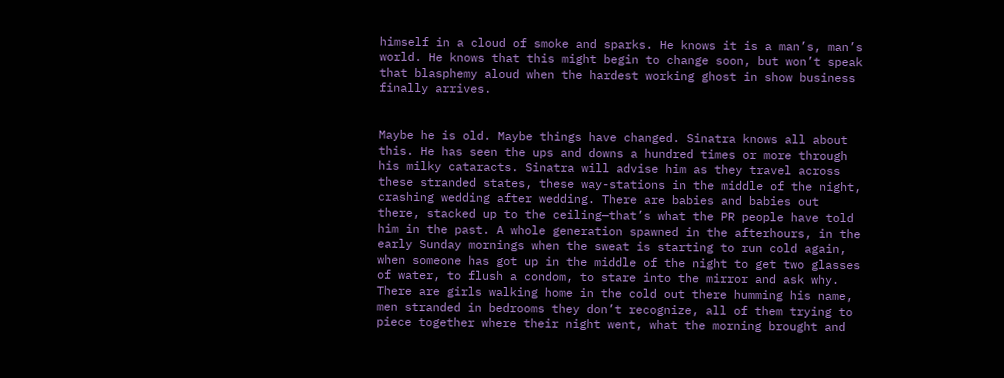himself in a cloud of smoke and sparks. He knows it is a man’s, man’s world. He knows that this might begin to change soon, but won’t speak that blasphemy aloud when the hardest working ghost in show business finally arrives.


Maybe he is old. Maybe things have changed. Sinatra knows all about this. He has seen the ups and downs a hundred times or more through his milky cataracts. Sinatra will advise him as they travel across these stranded states, these way-stations in the middle of the night, crashing wedding after wedding. There are babies and babies out there, stacked up to the ceiling—that’s what the PR people have told him in the past. A whole generation spawned in the afterhours, in the early Sunday mornings when the sweat is starting to run cold again, when someone has got up in the middle of the night to get two glasses of water, to flush a condom, to stare into the mirror and ask why. There are girls walking home in the cold out there humming his name, men stranded in bedrooms they don’t recognize, all of them trying to piece together where their night went, what the morning brought and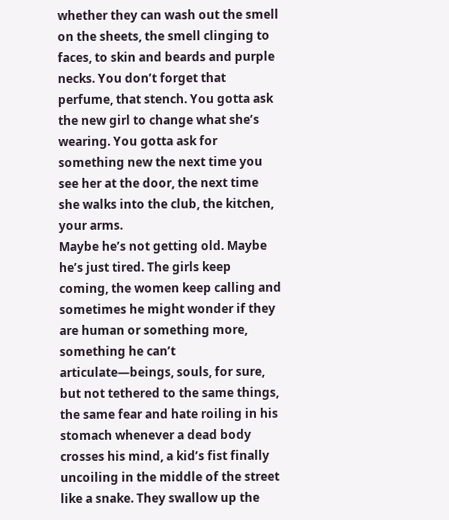whether they can wash out the smell on the sheets, the smell clinging to faces, to skin and beards and purple necks. You don’t forget that perfume, that stench. You gotta ask the new girl to change what she’s wearing. You gotta ask for something new the next time you see her at the door, the next time she walks into the club, the kitchen, your arms.
Maybe he’s not getting old. Maybe he’s just tired. The girls keep coming, the women keep calling and sometimes he might wonder if they are human or something more, something he can’t articulate—beings, souls, for sure, but not tethered to the same things, the same fear and hate roiling in his stomach whenever a dead body crosses his mind, a kid’s fist finally uncoiling in the middle of the street like a snake. They swallow up the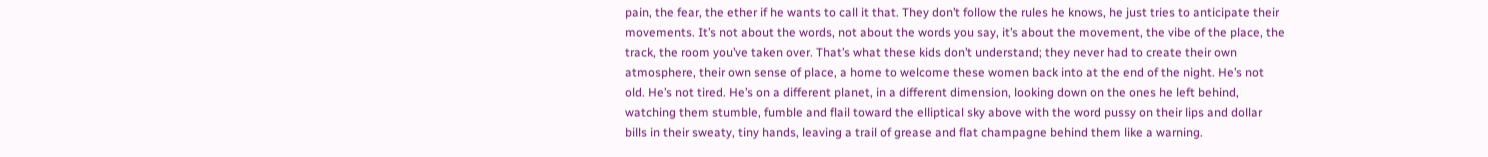pain, the fear, the ether if he wants to call it that. They don’t follow the rules he knows, he just tries to anticipate their movements. It’s not about the words, not about the words you say, it’s about the movement, the vibe of the place, the track, the room you’ve taken over. That’s what these kids don’t understand; they never had to create their own atmosphere, their own sense of place, a home to welcome these women back into at the end of the night. He’s not old. He’s not tired. He’s on a different planet, in a different dimension, looking down on the ones he left behind, watching them stumble, fumble and flail toward the elliptical sky above with the word pussy on their lips and dollar bills in their sweaty, tiny hands, leaving a trail of grease and flat champagne behind them like a warning.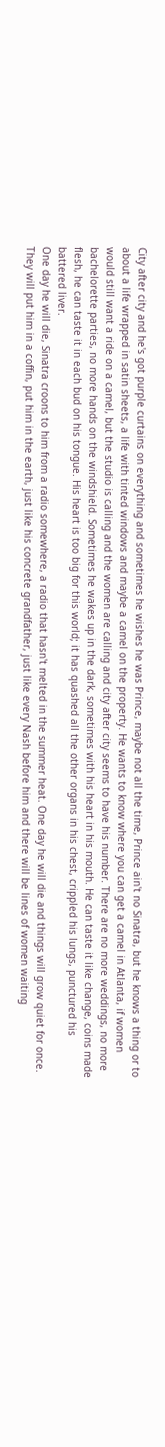City after city and he's got purple curtains on everything and sometimes he wishes he was Prince, maybe not all the time, Prince ain't no Sinatra, but he knows a thing or to about a life wrapped in satin sheets, a life with tinted windows and maybe a camel on the property. He wants to know where you can get a camel in Atlanta, if women would still want a ride on a camel, but the studio is calling and the women are calling and city after city seems to have his number. There are no more weddings, no more bachelorette parties, no more hands on the windshield. Sometimes he wakes up in the dark, sometimes with his heart in his mouth. He can taste it like change, coins made flesh, he can taste it in each bud on his tongue. His heart is too big for this world; it has quashed all the other organs in his chest, crippled his lungs, punctured his battered liver.
One day he will die, Sinatra croons to him from a radio somewhere, a radio that hasn't melted in the summer heat. One day he will die and things will grow quiet for once. They will put him in a coffin, put him in the earth, just like his concrete grandfather, just like every Nash before him and there will be lines of women waiting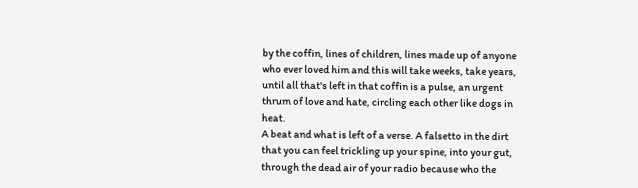by the coffin, lines of children, lines made up of anyone who ever loved him and this will take weeks, take years, until all that's left in that coffin is a pulse, an urgent thrum of love and hate, circling each other like dogs in heat.
A beat and what is left of a verse. A falsetto in the dirt that you can feel trickling up your spine, into your gut, through the dead air of your radio because who the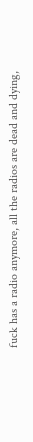fuck has a radio anymore, all the radios are dead and dying,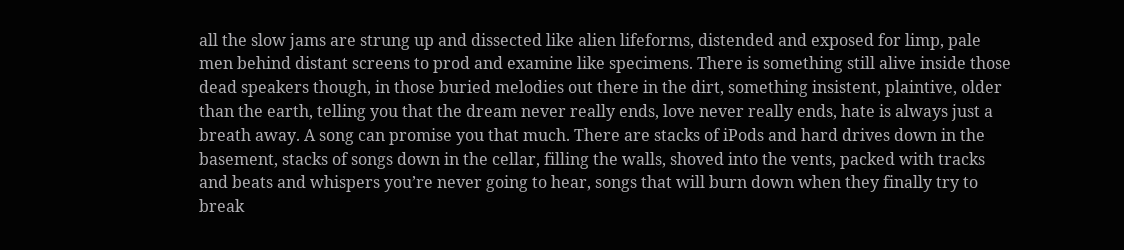all the slow jams are strung up and dissected like alien lifeforms, distended and exposed for limp, pale men behind distant screens to prod and examine like specimens. There is something still alive inside those dead speakers though, in those buried melodies out there in the dirt, something insistent, plaintive, older than the earth, telling you that the dream never really ends, love never really ends, hate is always just a breath away. A song can promise you that much. There are stacks of iPods and hard drives down in the basement, stacks of songs down in the cellar, filling the walls, shoved into the vents, packed with tracks and beats and whispers you’re never going to hear, songs that will burn down when they finally try to break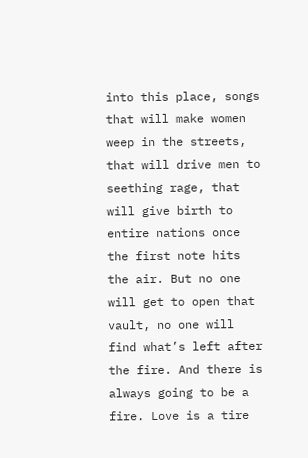into this place, songs that will make women weep in the streets, that will drive men to seething rage, that will give birth to entire nations once the first note hits the air. But no one will get to open that vault, no one will find what’s left after the fire. And there is always going to be a fire. Love is a tire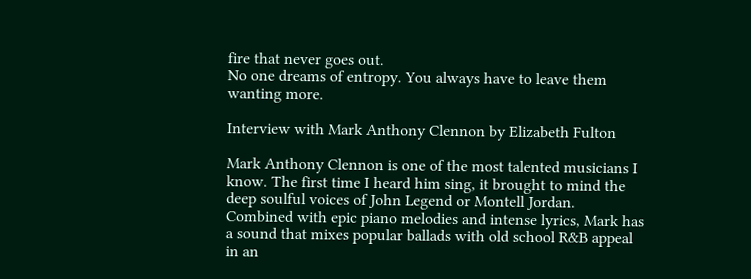fire that never goes out.
No one dreams of entropy. You always have to leave them wanting more.

Interview with Mark Anthony Clennon by Elizabeth Fulton

Mark Anthony Clennon is one of the most talented musicians I know. The first time I heard him sing, it brought to mind the deep soulful voices of John Legend or Montell Jordan. Combined with epic piano melodies and intense lyrics, Mark has a sound that mixes popular ballads with old school R&B appeal in an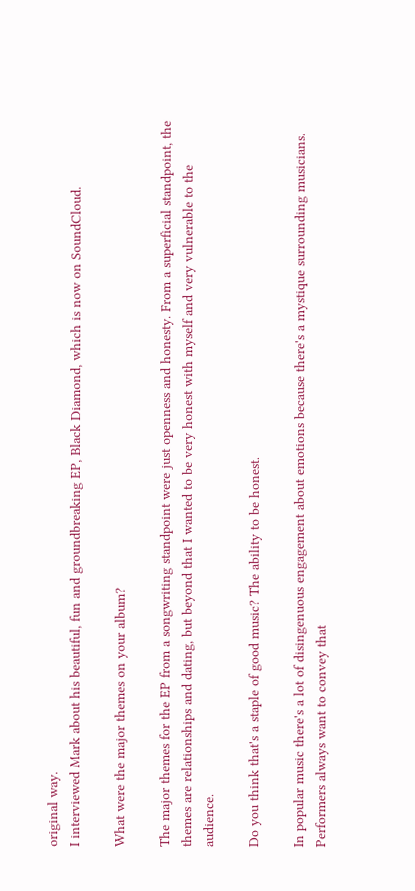original way.
I interviewed Mark about his beautiful, fun and groundbreaking EP, Black Diamond, which is now on SoundCloud.

What were the major themes on your album?

The major themes for the EP from a songwriting standpoint were just openness and honesty. From a superficial standpoint, the themes are relationships and dating, but beyond that I wanted to be very honest with myself and very vulnerable to the audience.

Do you think that's a staple of good music? The ability to be honest.

In popular music there's a lot of disingenuous engagement about emotions because there's a mystique surrounding musicians. Performers always want to convey that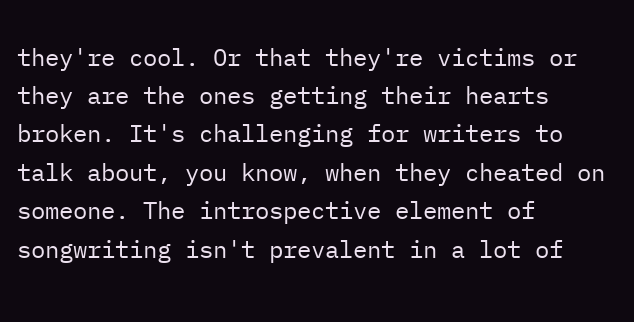they're cool. Or that they're victims or they are the ones getting their hearts broken. It's challenging for writers to talk about, you know, when they cheated on someone. The introspective element of songwriting isn't prevalent in a lot of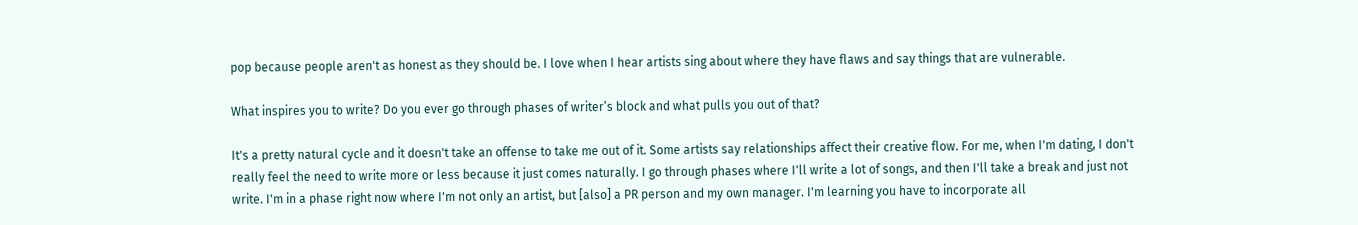pop because people aren't as honest as they should be. I love when I hear artists sing about where they have flaws and say things that are vulnerable.

What inspires you to write? Do you ever go through phases of writer’s block and what pulls you out of that?

It's a pretty natural cycle and it doesn't take an offense to take me out of it. Some artists say relationships affect their creative flow. For me, when I'm dating, I don't really feel the need to write more or less because it just comes naturally. I go through phases where I'll write a lot of songs, and then I'll take a break and just not write. I'm in a phase right now where I'm not only an artist, but [also] a PR person and my own manager. I'm learning you have to incorporate all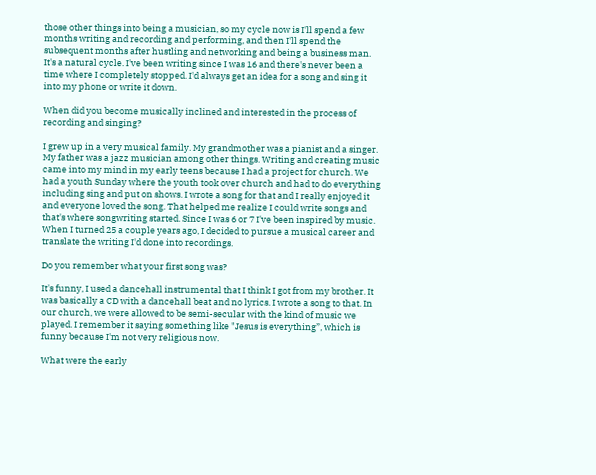those other things into being a musician, so my cycle now is I'll spend a few months writing and recording and performing, and then I'll spend the subsequent months after hustling and networking and being a business man. It's a natural cycle. I've been writing since I was 16 and there's never been a time where I completely stopped. I'd always get an idea for a song and sing it into my phone or write it down.

When did you become musically inclined and interested in the process of recording and singing?

I grew up in a very musical family. My grandmother was a pianist and a singer. My father was a jazz musician among other things. Writing and creating music came into my mind in my early teens because I had a project for church. We had a youth Sunday where the youth took over church and had to do everything including sing and put on shows. I wrote a song for that and I really enjoyed it and everyone loved the song. That helped me realize I could write songs and that's where songwriting started. Since I was 6 or 7 I've been inspired by music. When I turned 25 a couple years ago, I decided to pursue a musical career and translate the writing I'd done into recordings.

Do you remember what your first song was?

It's funny, I used a dancehall instrumental that I think I got from my brother. It was basically a CD with a dancehall beat and no lyrics. I wrote a song to that. In our church, we were allowed to be semi-secular with the kind of music we played. I remember it saying something like "Jesus is everything”, which is funny because I'm not very religious now.

What were the early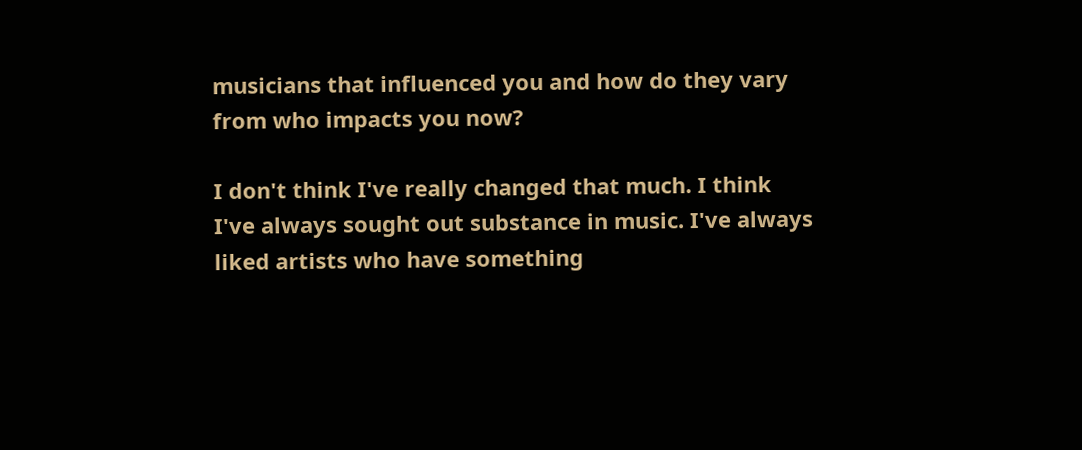musicians that influenced you and how do they vary from who impacts you now?

I don't think I've really changed that much. I think I've always sought out substance in music. I've always liked artists who have something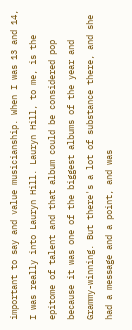important to say and value musicianship. When I was 13 and 14, I was really into Lauryn Hill. Lauryn Hill, to me, is the epitome of talent and that album could be considered pop because it was one of the biggest albums of the year and Grammy-winning. But there's a lot of substance there, and she had a message and a point, and was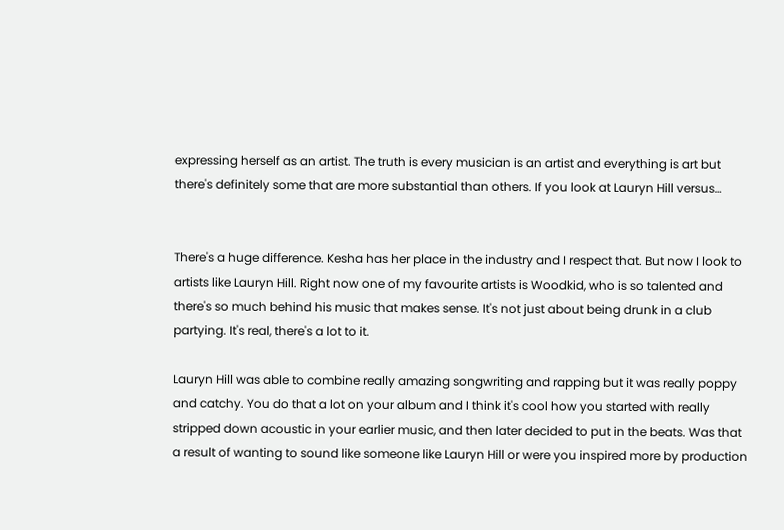expressing herself as an artist. The truth is every musician is an artist and everything is art but there's definitely some that are more substantial than others. If you look at Lauryn Hill versus…


There's a huge difference. Kesha has her place in the industry and I respect that. But now I look to artists like Lauryn Hill. Right now one of my favourite artists is Woodkid, who is so talented and there's so much behind his music that makes sense. It's not just about being drunk in a club partying. It's real, there's a lot to it.

Lauryn Hill was able to combine really amazing songwriting and rapping but it was really poppy and catchy. You do that a lot on your album and I think it's cool how you started with really stripped down acoustic in your earlier music, and then later decided to put in the beats. Was that a result of wanting to sound like someone like Lauryn Hill or were you inspired more by production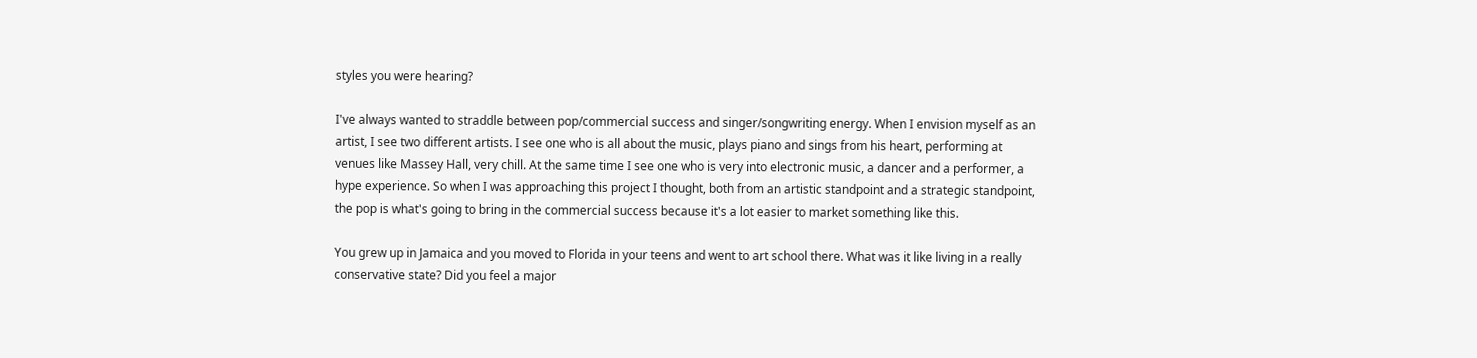styles you were hearing?

I've always wanted to straddle between pop/commercial success and singer/songwriting energy. When I envision myself as an artist, I see two different artists. I see one who is all about the music, plays piano and sings from his heart, performing at venues like Massey Hall, very chill. At the same time I see one who is very into electronic music, a dancer and a performer, a hype experience. So when I was approaching this project I thought, both from an artistic standpoint and a strategic standpoint, the pop is what's going to bring in the commercial success because it's a lot easier to market something like this.

You grew up in Jamaica and you moved to Florida in your teens and went to art school there. What was it like living in a really conservative state? Did you feel a major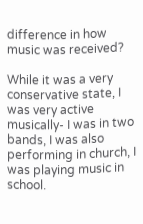difference in how music was received?

While it was a very conservative state, I was very active musically- I was in two bands, I was also performing in church, I was playing music in school.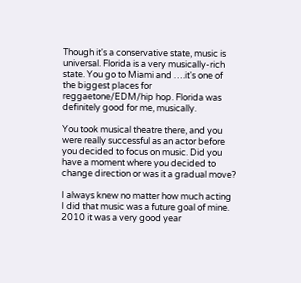Though it's a conservative state, music is universal. Florida is a very musically-rich state. You go to Miami and ….it's one of the biggest places for reggaetone/EDM/hip hop. Florida was definitely good for me, musically.

You took musical theatre there, and you were really successful as an actor before you decided to focus on music. Did you have a moment where you decided to change direction or was it a gradual move?

I always knew no matter how much acting I did that music was a future goal of mine. 2010 it was a very good year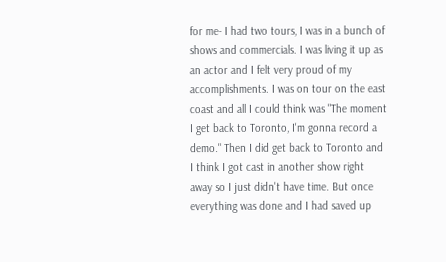for me- I had two tours, I was in a bunch of shows and commercials. I was living it up as an actor and I felt very proud of my accomplishments. I was on tour on the east coast and all I could think was "The moment I get back to Toronto, I'm gonna record a demo." Then I did get back to Toronto and I think I got cast in another show right away so I just didn't have time. But once everything was done and I had saved up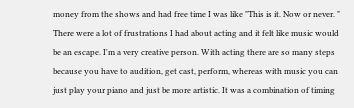money from the shows and had free time I was like "This is it. Now or never. " There were a lot of frustrations I had about acting and it felt like music would be an escape. I'm a very creative person. With acting there are so many steps because you have to audition, get cast, perform, whereas with music you can just play your piano and just be more artistic. It was a combination of timing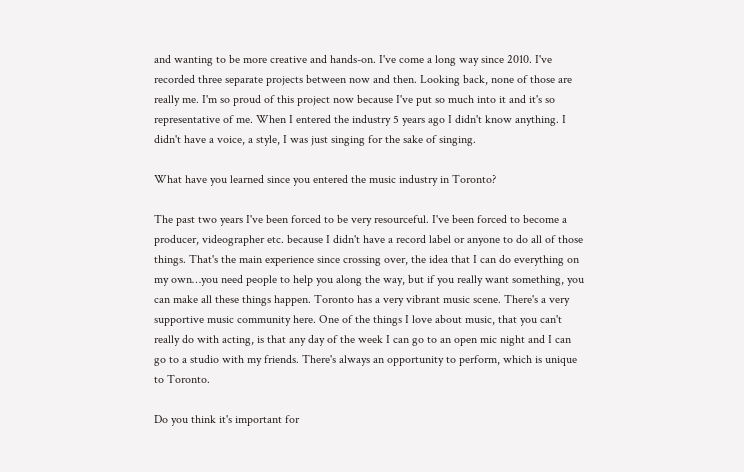and wanting to be more creative and hands-on. I've come a long way since 2010. I've recorded three separate projects between now and then. Looking back, none of those are really me. I'm so proud of this project now because I've put so much into it and it's so representative of me. When I entered the industry 5 years ago I didn't know anything. I didn't have a voice, a style, I was just singing for the sake of singing.

What have you learned since you entered the music industry in Toronto?

The past two years I've been forced to be very resourceful. I've been forced to become a producer, videographer etc. because I didn't have a record label or anyone to do all of those things. That's the main experience since crossing over, the idea that I can do everything on my own…you need people to help you along the way, but if you really want something, you can make all these things happen. Toronto has a very vibrant music scene. There's a very supportive music community here. One of the things I love about music, that you can't really do with acting, is that any day of the week I can go to an open mic night and I can go to a studio with my friends. There's always an opportunity to perform, which is unique to Toronto.

Do you think it's important for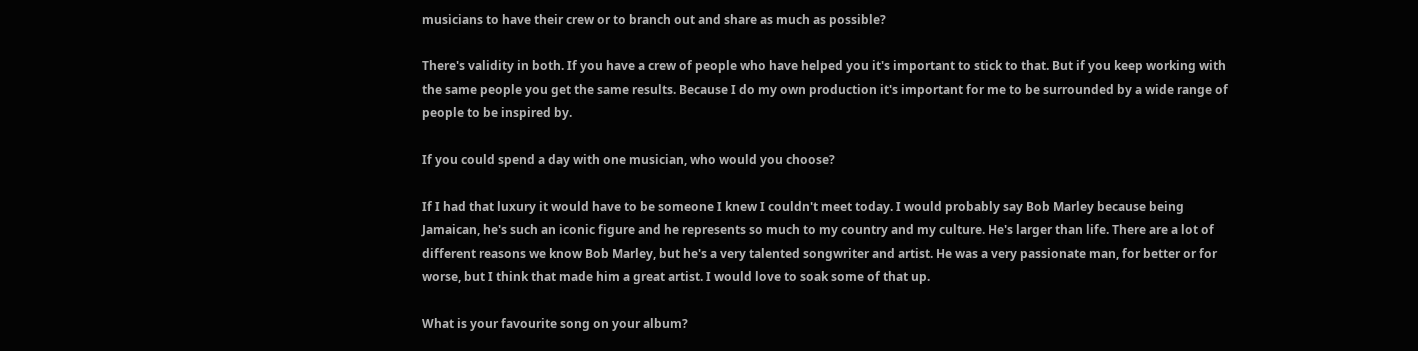musicians to have their crew or to branch out and share as much as possible?

There's validity in both. If you have a crew of people who have helped you it's important to stick to that. But if you keep working with the same people you get the same results. Because I do my own production it's important for me to be surrounded by a wide range of people to be inspired by.

If you could spend a day with one musician, who would you choose?

If I had that luxury it would have to be someone I knew I couldn't meet today. I would probably say Bob Marley because being Jamaican, he's such an iconic figure and he represents so much to my country and my culture. He's larger than life. There are a lot of different reasons we know Bob Marley, but he's a very talented songwriter and artist. He was a very passionate man, for better or for worse, but I think that made him a great artist. I would love to soak some of that up.

What is your favourite song on your album?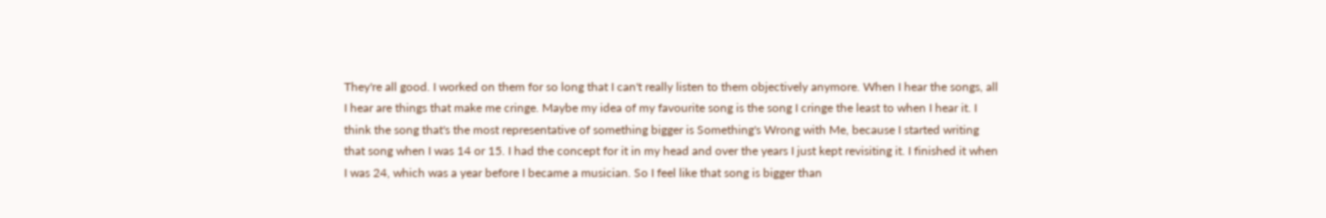They're all good. I worked on them for so long that I can't really listen to them objectively anymore. When I hear the songs, all I hear are things that make me cringe. Maybe my idea of my favourite song is the song I cringe the least to when I hear it. I think the song that's the most representative of something bigger is Something's Wrong with Me, because I started writing that song when I was 14 or 15. I had the concept for it in my head and over the years I just kept revisiting it. I finished it when I was 24, which was a year before I became a musician. So I feel like that song is bigger than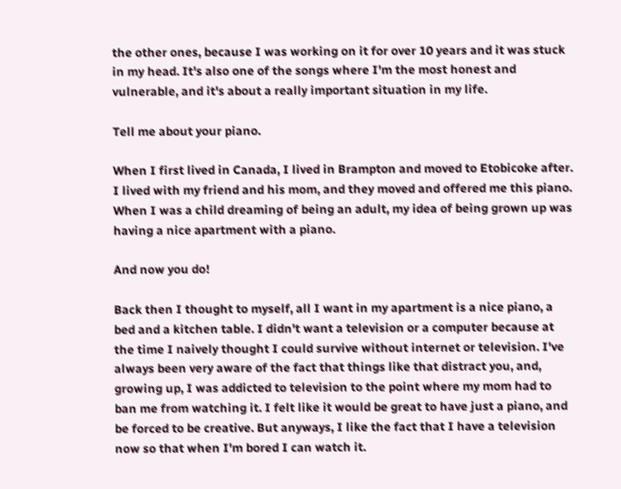the other ones, because I was working on it for over 10 years and it was stuck in my head. It's also one of the songs where I'm the most honest and vulnerable, and it's about a really important situation in my life.

Tell me about your piano.

When I first lived in Canada, I lived in Brampton and moved to Etobicoke after. I lived with my friend and his mom, and they moved and offered me this piano. When I was a child dreaming of being an adult, my idea of being grown up was having a nice apartment with a piano.

And now you do!

Back then I thought to myself, all I want in my apartment is a nice piano, a bed and a kitchen table. I didn't want a television or a computer because at the time I naively thought I could survive without internet or television. I've always been very aware of the fact that things like that distract you, and, growing up, I was addicted to television to the point where my mom had to ban me from watching it. I felt like it would be great to have just a piano, and be forced to be creative. But anyways, I like the fact that I have a television now so that when I'm bored I can watch it.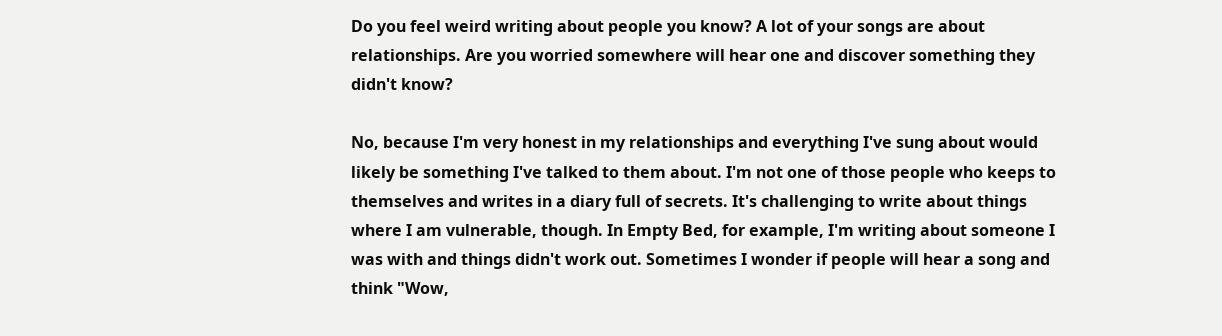Do you feel weird writing about people you know? A lot of your songs are about relationships. Are you worried somewhere will hear one and discover something they didn't know?

No, because I'm very honest in my relationships and everything I've sung about would likely be something I've talked to them about. I'm not one of those people who keeps to themselves and writes in a diary full of secrets. It's challenging to write about things where I am vulnerable, though. In Empty Bed, for example, I'm writing about someone I was with and things didn't work out. Sometimes I wonder if people will hear a song and think "Wow,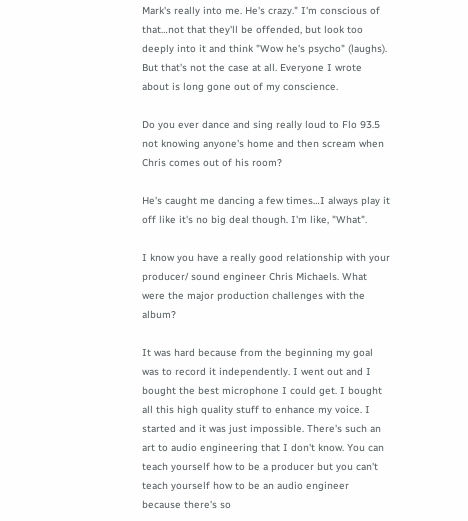Mark's really into me. He's crazy." I'm conscious of that…not that they'll be offended, but look too deeply into it and think "Wow he's psycho" (laughs). But that's not the case at all. Everyone I wrote about is long gone out of my conscience.

Do you ever dance and sing really loud to Flo 93.5 not knowing anyone's home and then scream when Chris comes out of his room?

He's caught me dancing a few times…I always play it off like it's no big deal though. I'm like, "What".

I know you have a really good relationship with your producer/ sound engineer Chris Michaels. What were the major production challenges with the album?

It was hard because from the beginning my goal was to record it independently. I went out and I bought the best microphone I could get. I bought all this high quality stuff to enhance my voice. I started and it was just impossible. There's such an art to audio engineering that I don't know. You can teach yourself how to be a producer but you can't teach yourself how to be an audio engineer because there's so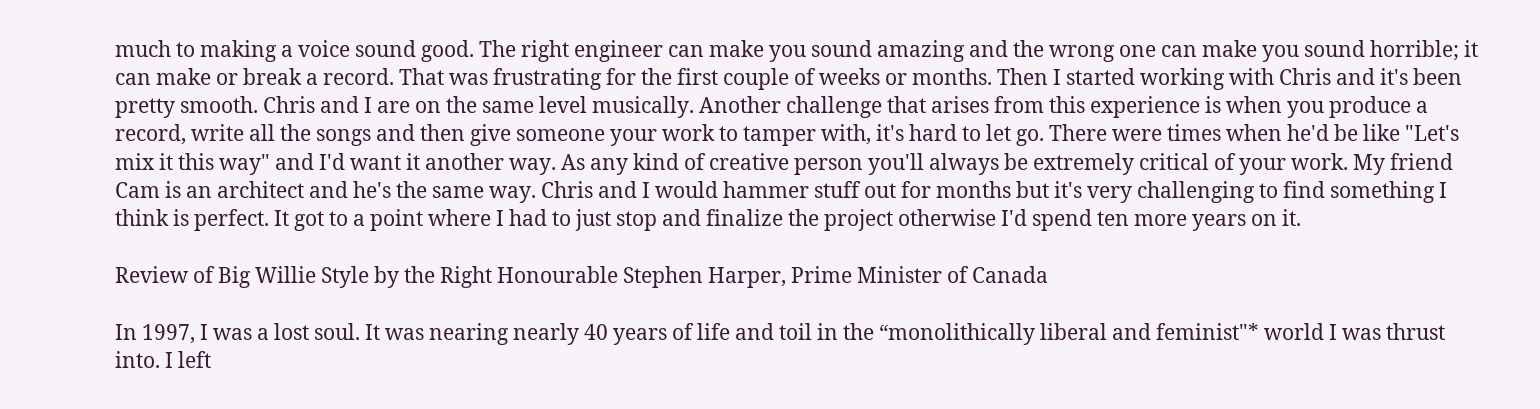much to making a voice sound good. The right engineer can make you sound amazing and the wrong one can make you sound horrible; it can make or break a record. That was frustrating for the first couple of weeks or months. Then I started working with Chris and it's been pretty smooth. Chris and I are on the same level musically. Another challenge that arises from this experience is when you produce a record, write all the songs and then give someone your work to tamper with, it's hard to let go. There were times when he'd be like "Let's mix it this way" and I'd want it another way. As any kind of creative person you'll always be extremely critical of your work. My friend Cam is an architect and he's the same way. Chris and I would hammer stuff out for months but it's very challenging to find something I think is perfect. It got to a point where I had to just stop and finalize the project otherwise I'd spend ten more years on it.

Review of Big Willie Style by the Right Honourable Stephen Harper, Prime Minister of Canada

In 1997, I was a lost soul. It was nearing nearly 40 years of life and toil in the “monolithically liberal and feminist"* world I was thrust into. I left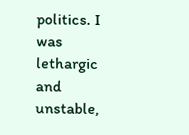politics. I was lethargic and unstable,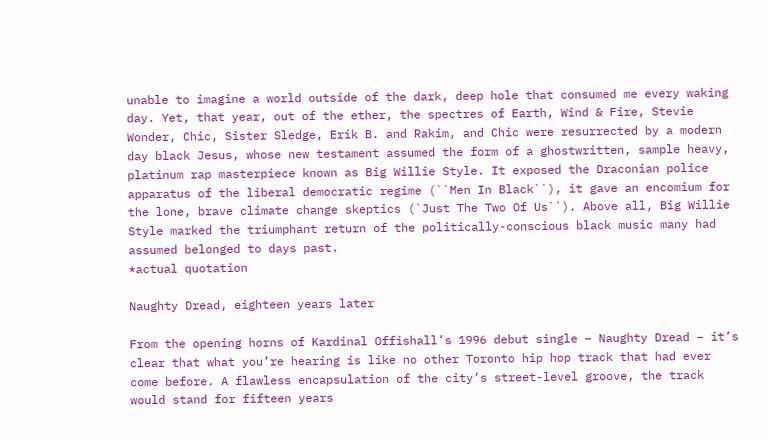unable to imagine a world outside of the dark, deep hole that consumed me every waking day. Yet, that year, out of the ether, the spectres of Earth, Wind & Fire, Stevie Wonder, Chic, Sister Sledge, Erik B. and Rakim, and Chic were resurrected by a modern day black Jesus, whose new testament assumed the form of a ghostwritten, sample heavy, platinum rap masterpiece known as Big Willie Style. It exposed the Draconian police apparatus of the liberal democratic regime (``Men In Black``), it gave an encomium for the lone, brave climate change skeptics (`Just The Two Of Us``). Above all, Big Willie Style marked the triumphant return of the politically-conscious black music many had assumed belonged to days past.
*actual quotation

Naughty Dread, eighteen years later

From the opening horns of Kardinal Offishall’s 1996 debut single – Naughty Dread – it’s clear that what you’re hearing is like no other Toronto hip hop track that had ever come before. A flawless encapsulation of the city’s street-level groove, the track would stand for fifteen years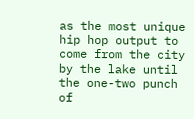as the most unique hip hop output to come from the city by the lake until the one-two punch of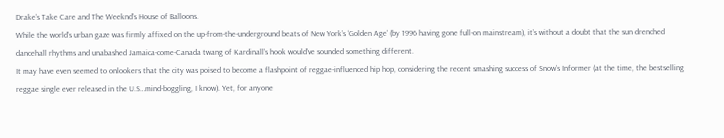Drake’s Take Care and The Weeknd’s House of Balloons.
While the world’s urban gaze was firmly affixed on the up-from-the-underground beats of New York’s ‘Golden Age’ (by 1996 having gone full-on mainstream), it’s without a doubt that the sun drenched dancehall rhythms and unabashed Jamaica-come-Canada twang of Kardinall’s hook would’ve sounded something different.
It may have even seemed to onlookers that the city was poised to become a flashpoint of reggae-influenced hip hop, considering the recent smashing success of Snow’s Informer (at the time, the bestselling reggae single ever released in the U.S…mind-boggling, I know). Yet, for anyone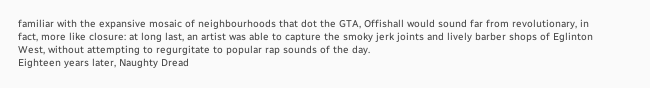familiar with the expansive mosaic of neighbourhoods that dot the GTA, Offishall would sound far from revolutionary, in fact, more like closure: at long last, an artist was able to capture the smoky jerk joints and lively barber shops of Eglinton West, without attempting to regurgitate to popular rap sounds of the day.
Eighteen years later, Naughty Dread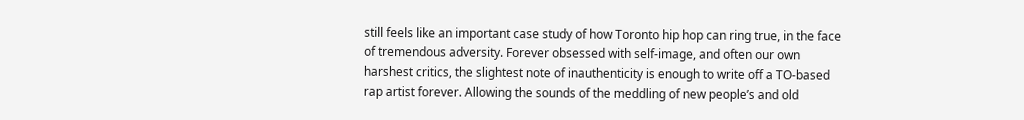still feels like an important case study of how Toronto hip hop can ring true, in the face of tremendous adversity. Forever obsessed with self-image, and often our own harshest critics, the slightest note of inauthenticity is enough to write off a TO-based rap artist forever. Allowing the sounds of the meddling of new people’s and old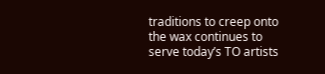traditions to creep onto the wax continues to serve today’s TO artists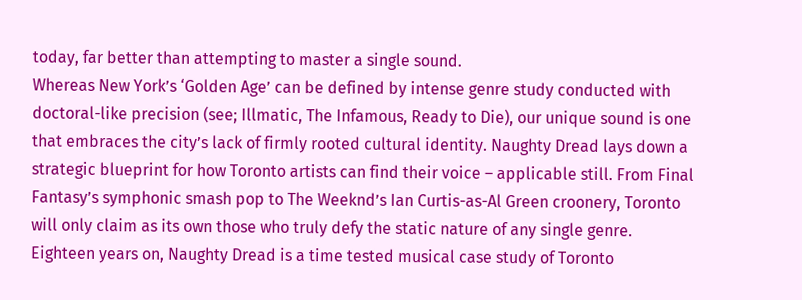today, far better than attempting to master a single sound.
Whereas New York’s ‘Golden Age’ can be defined by intense genre study conducted with doctoral-like precision (see; Illmatic, The Infamous, Ready to Die), our unique sound is one that embraces the city’s lack of firmly rooted cultural identity. Naughty Dread lays down a strategic blueprint for how Toronto artists can find their voice – applicable still. From Final Fantasy’s symphonic smash pop to The Weeknd’s Ian Curtis-as-Al Green croonery, Toronto will only claim as its own those who truly defy the static nature of any single genre.
Eighteen years on, Naughty Dread is a time tested musical case study of Toronto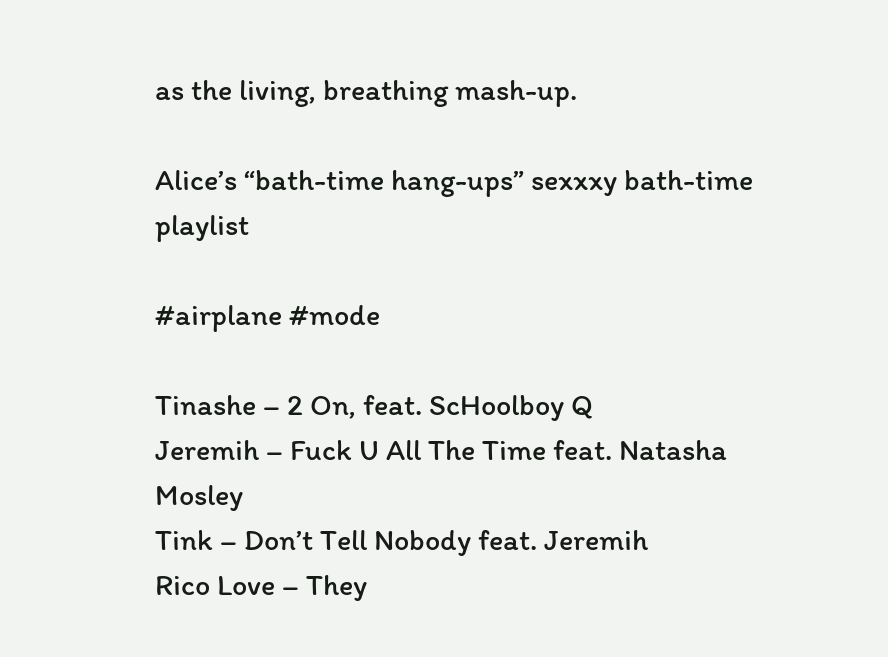as the living, breathing mash-up.

Alice’s “bath-time hang-ups” sexxxy bath-time playlist

#airplane #mode

Tinashe – 2 On, feat. ScHoolboy Q
Jeremih – Fuck U All The Time feat. Natasha Mosley
Tink – Don’t Tell Nobody feat. Jeremih
Rico Love – They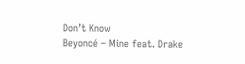Don’t Know
Beyoncé – Mine feat. Drake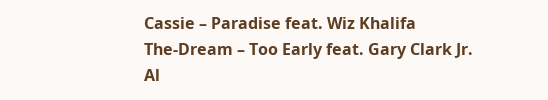Cassie – Paradise feat. Wiz Khalifa
The-Dream – Too Early feat. Gary Clark Jr.
Al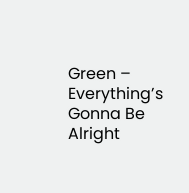Green – Everything’s Gonna Be Alright